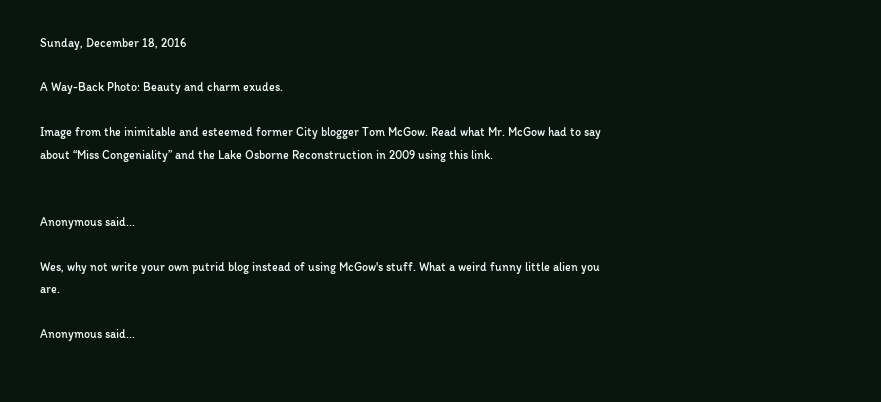Sunday, December 18, 2016

A Way-Back Photo: Beauty and charm exudes.

Image from the inimitable and esteemed former City blogger Tom McGow. Read what Mr. McGow had to say about “Miss Congeniality” and the Lake Osborne Reconstruction in 2009 using this link.


Anonymous said...

Wes, why not write your own putrid blog instead of using McGow's stuff. What a weird funny little alien you are.

Anonymous said...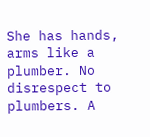She has hands, arms like a plumber. No disrespect to plumbers. A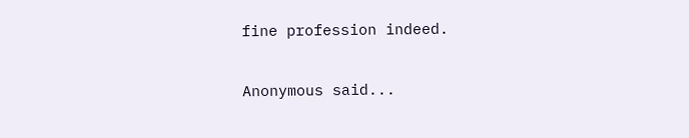fine profession indeed.

Anonymous said...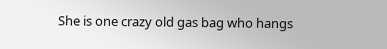She is one crazy old gas bag who hangs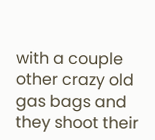with a couple other crazy old gas bags and they shoot their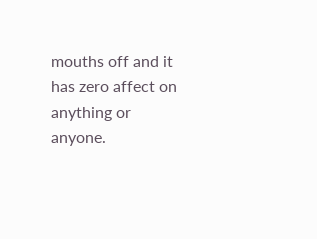mouths off and it has zero affect on anything or anyone.